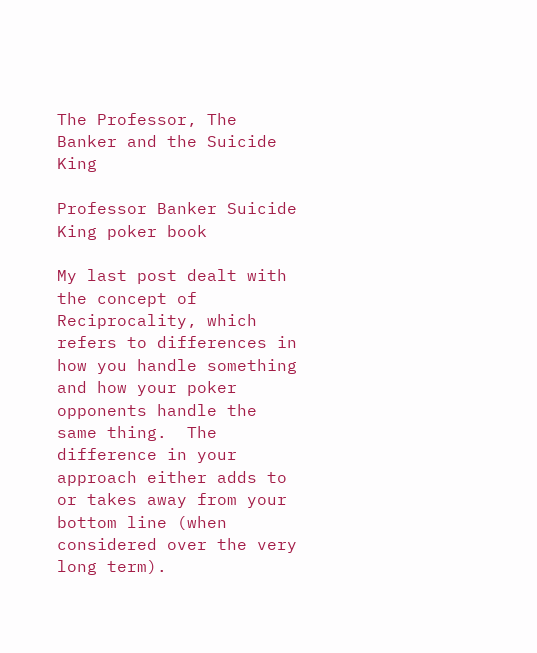The Professor, The Banker and the Suicide King

Professor Banker Suicide King poker book

My last post dealt with the concept of Reciprocality, which refers to differences in how you handle something and how your poker opponents handle the same thing.  The difference in your approach either adds to or takes away from your bottom line (when considered over the very long term).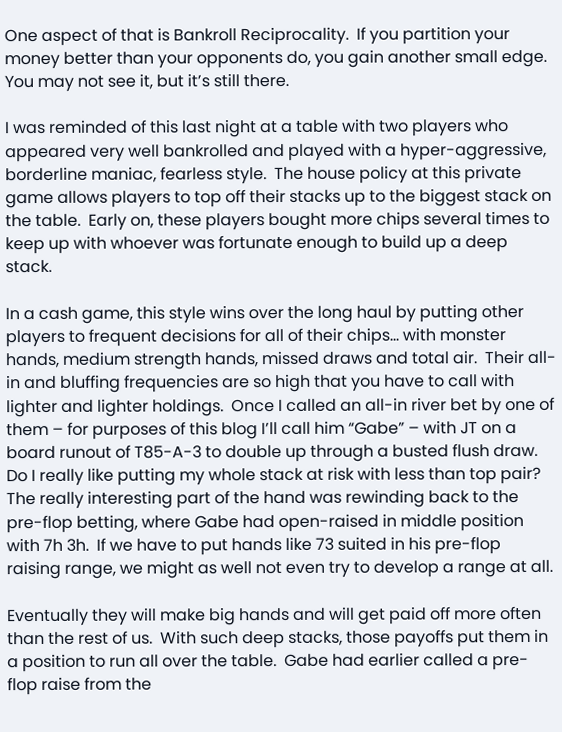One aspect of that is Bankroll Reciprocality.  If you partition your money better than your opponents do, you gain another small edge.  You may not see it, but it’s still there.

I was reminded of this last night at a table with two players who appeared very well bankrolled and played with a hyper-aggressive, borderline maniac, fearless style.  The house policy at this private game allows players to top off their stacks up to the biggest stack on the table.  Early on, these players bought more chips several times to keep up with whoever was fortunate enough to build up a deep stack.

In a cash game, this style wins over the long haul by putting other players to frequent decisions for all of their chips… with monster hands, medium strength hands, missed draws and total air.  Their all-in and bluffing frequencies are so high that you have to call with lighter and lighter holdings.  Once I called an all-in river bet by one of them – for purposes of this blog I’ll call him “Gabe” – with JT on a board runout of T85-A-3 to double up through a busted flush draw.  Do I really like putting my whole stack at risk with less than top pair?  The really interesting part of the hand was rewinding back to the pre-flop betting, where Gabe had open-raised in middle position with 7h 3h.  If we have to put hands like 73 suited in his pre-flop raising range, we might as well not even try to develop a range at all.

Eventually they will make big hands and will get paid off more often than the rest of us.  With such deep stacks, those payoffs put them in a position to run all over the table.  Gabe had earlier called a pre-flop raise from the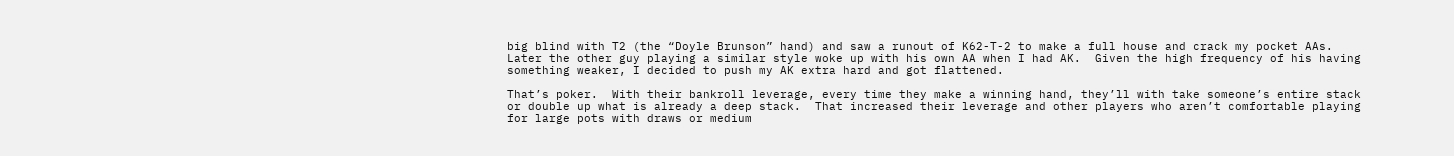big blind with T2 (the “Doyle Brunson” hand) and saw a runout of K62-T-2 to make a full house and crack my pocket AAs.  Later the other guy playing a similar style woke up with his own AA when I had AK.  Given the high frequency of his having something weaker, I decided to push my AK extra hard and got flattened.

That’s poker.  With their bankroll leverage, every time they make a winning hand, they’ll with take someone’s entire stack or double up what is already a deep stack.  That increased their leverage and other players who aren’t comfortable playing for large pots with draws or medium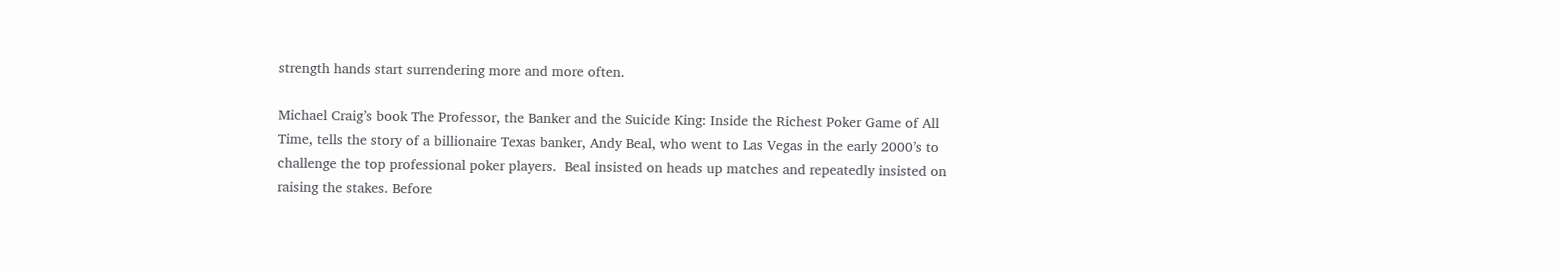strength hands start surrendering more and more often.

Michael Craig’s book The Professor, the Banker and the Suicide King: Inside the Richest Poker Game of All Time, tells the story of a billionaire Texas banker, Andy Beal, who went to Las Vegas in the early 2000’s to challenge the top professional poker players.  Beal insisted on heads up matches and repeatedly insisted on raising the stakes. Before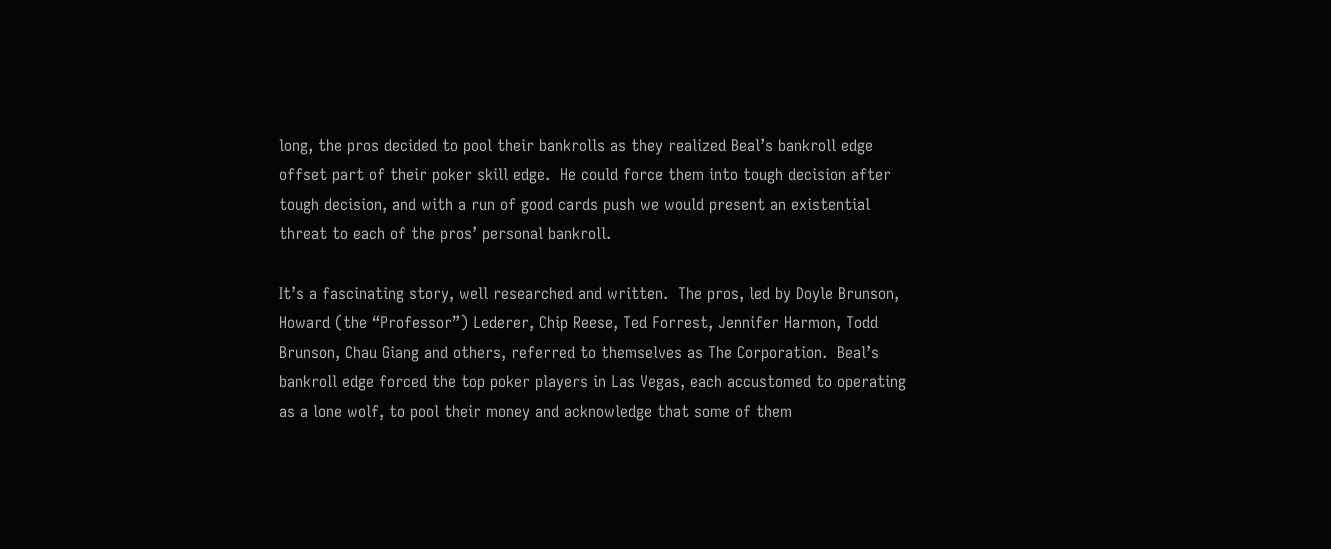long, the pros decided to pool their bankrolls as they realized Beal’s bankroll edge offset part of their poker skill edge.  He could force them into tough decision after tough decision, and with a run of good cards push we would present an existential threat to each of the pros’ personal bankroll.

It’s a fascinating story, well researched and written.  The pros, led by Doyle Brunson, Howard (the “Professor”) Lederer, Chip Reese, Ted Forrest, Jennifer Harmon, Todd Brunson, Chau Giang and others, referred to themselves as The Corporation.  Beal’s bankroll edge forced the top poker players in Las Vegas, each accustomed to operating as a lone wolf, to pool their money and acknowledge that some of them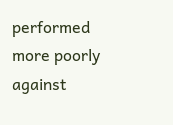performed more poorly against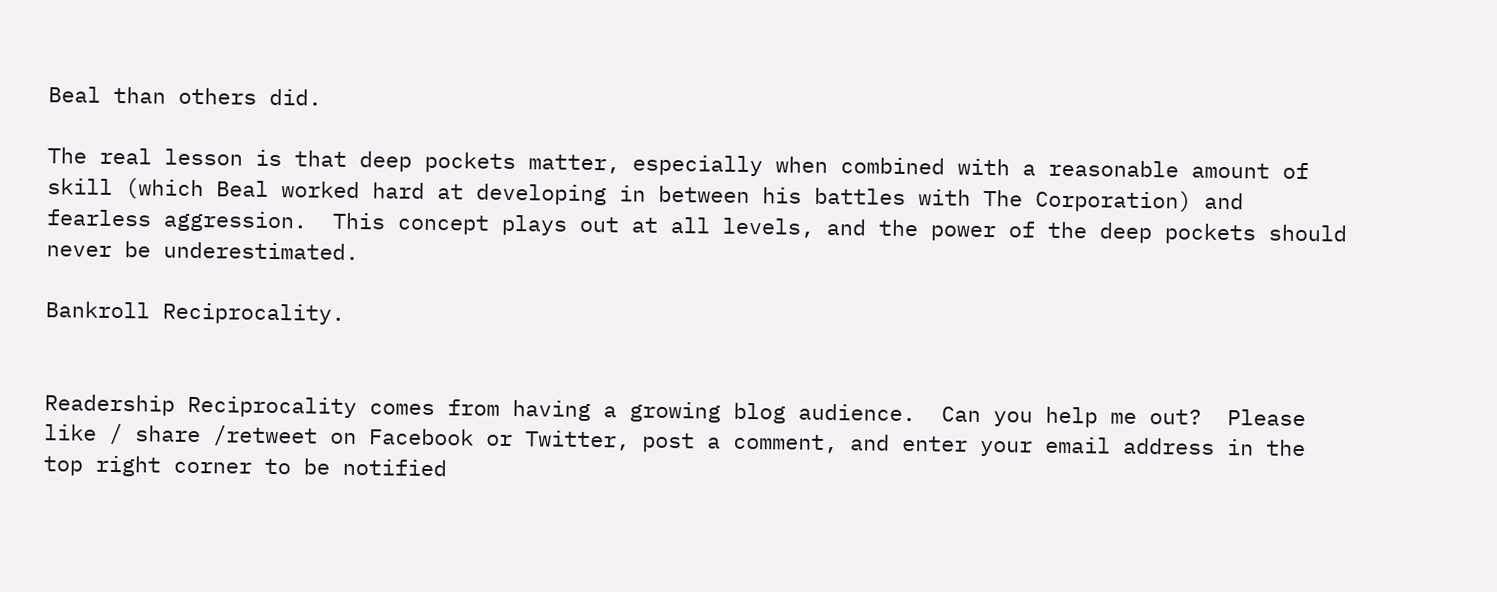Beal than others did.

The real lesson is that deep pockets matter, especially when combined with a reasonable amount of skill (which Beal worked hard at developing in between his battles with The Corporation) and fearless aggression.  This concept plays out at all levels, and the power of the deep pockets should never be underestimated.

Bankroll Reciprocality.


Readership Reciprocality comes from having a growing blog audience.  Can you help me out?  Please like / share /retweet on Facebook or Twitter, post a comment, and enter your email address in the top right corner to be notified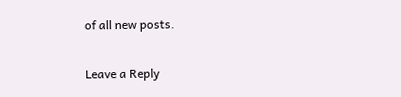of all new posts.

Leave a Reply